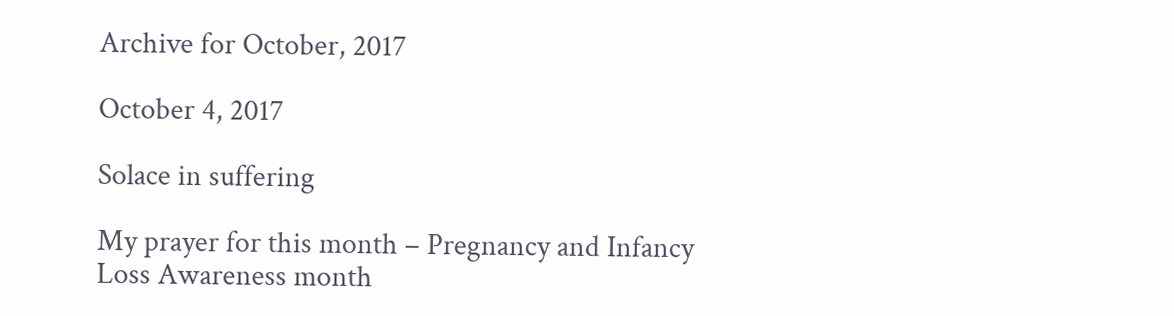Archive for October, 2017

October 4, 2017

Solace in suffering

My prayer for this month – Pregnancy and Infancy Loss Awareness month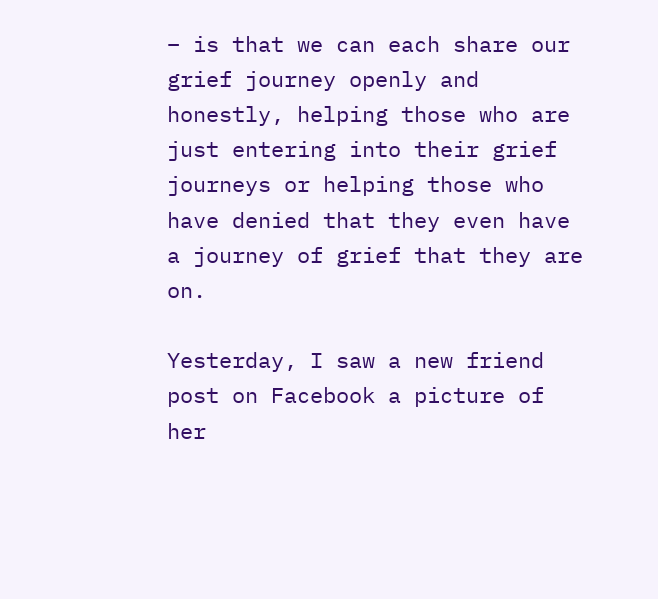– is that we can each share our grief journey openly and honestly, helping those who are just entering into their grief journeys or helping those who have denied that they even have a journey of grief that they are on.

Yesterday, I saw a new friend post on Facebook a picture of her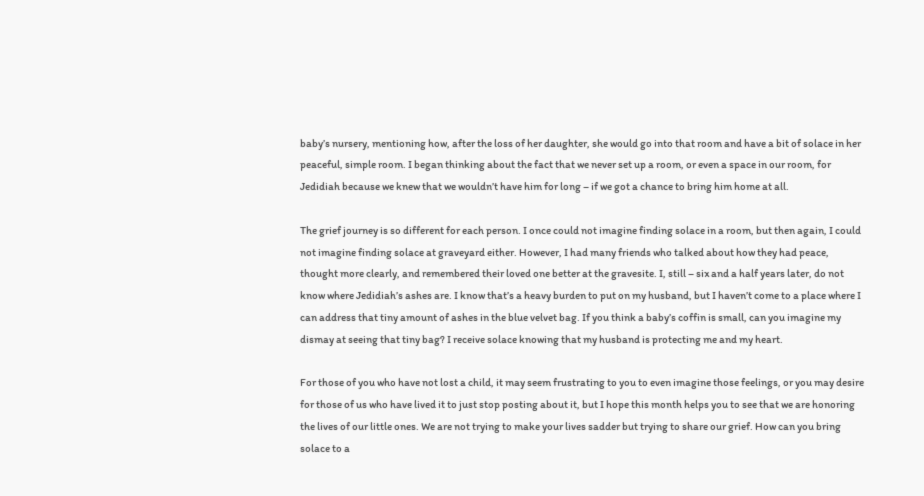baby’s nursery, mentioning how, after the loss of her daughter, she would go into that room and have a bit of solace in her peaceful, simple room. I began thinking about the fact that we never set up a room, or even a space in our room, for Jedidiah because we knew that we wouldn’t have him for long – if we got a chance to bring him home at all.

The grief journey is so different for each person. I once could not imagine finding solace in a room, but then again, I could not imagine finding solace at graveyard either. However, I had many friends who talked about how they had peace, thought more clearly, and remembered their loved one better at the gravesite. I, still – six and a half years later, do not know where Jedidiah’s ashes are. I know that’s a heavy burden to put on my husband, but I haven’t come to a place where I can address that tiny amount of ashes in the blue velvet bag. If you think a baby’s coffin is small, can you imagine my dismay at seeing that tiny bag? I receive solace knowing that my husband is protecting me and my heart.

For those of you who have not lost a child, it may seem frustrating to you to even imagine those feelings, or you may desire for those of us who have lived it to just stop posting about it, but I hope this month helps you to see that we are honoring the lives of our little ones. We are not trying to make your lives sadder but trying to share our grief. How can you bring solace to a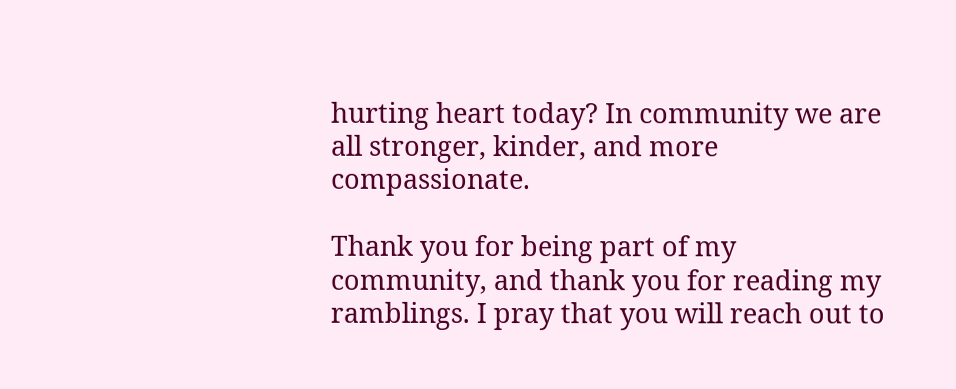hurting heart today? In community we are all stronger, kinder, and more compassionate.

Thank you for being part of my community, and thank you for reading my ramblings. I pray that you will reach out to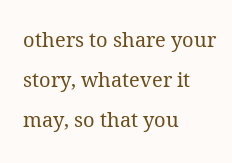others to share your story, whatever it may, so that you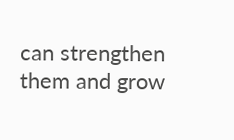can strengthen them and grow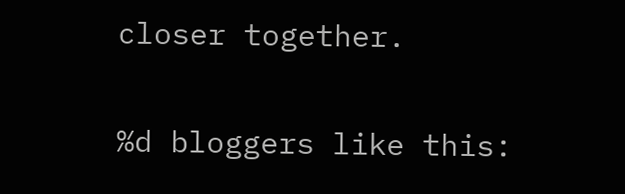closer together.

%d bloggers like this: